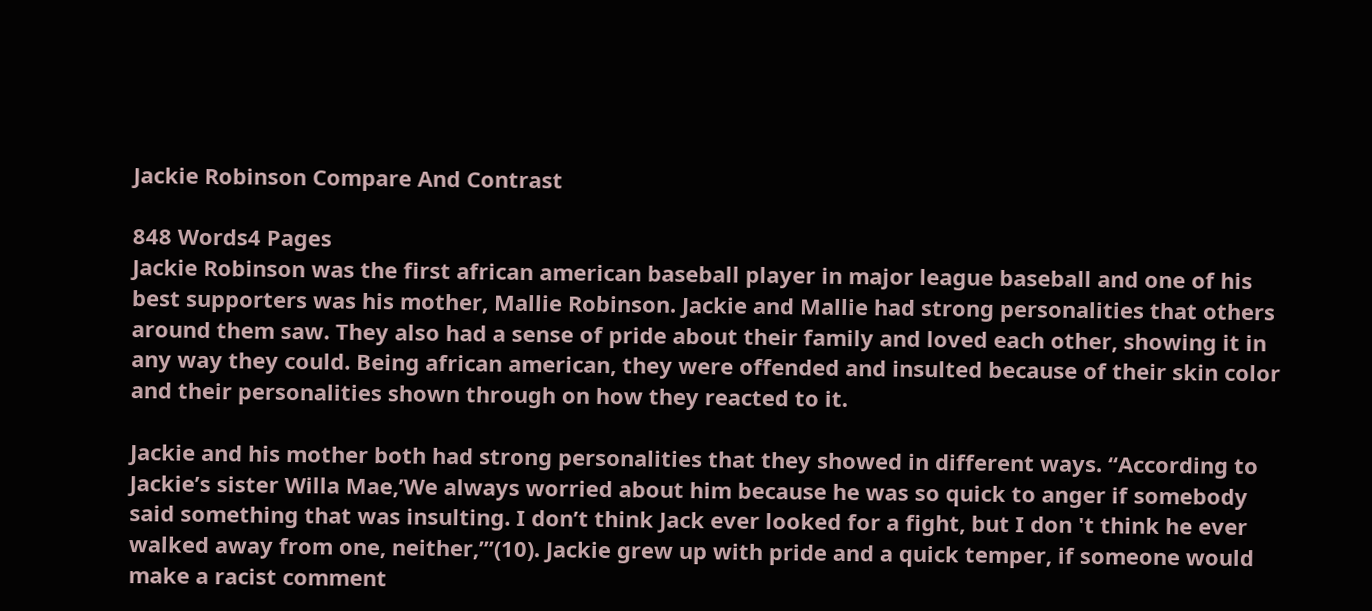Jackie Robinson Compare And Contrast

848 Words4 Pages
Jackie Robinson was the first african american baseball player in major league baseball and one of his best supporters was his mother, Mallie Robinson. Jackie and Mallie had strong personalities that others around them saw. They also had a sense of pride about their family and loved each other, showing it in any way they could. Being african american, they were offended and insulted because of their skin color and their personalities shown through on how they reacted to it.

Jackie and his mother both had strong personalities that they showed in different ways. “According to Jackie’s sister Willa Mae,’We always worried about him because he was so quick to anger if somebody said something that was insulting. I don’t think Jack ever looked for a fight, but I don 't think he ever walked away from one, neither,’”(10). Jackie grew up with pride and a quick temper, if someone would make a racist comment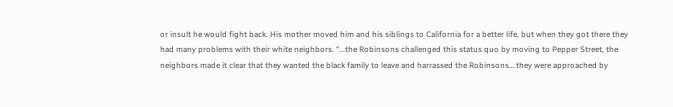or insult he would fight back. His mother moved him and his siblings to California for a better life, but when they got there they had many problems with their white neighbors. “...the Robinsons challenged this status quo by moving to Pepper Street, the neighbors made it clear that they wanted the black family to leave and harrassed the Robinsons… they were approached by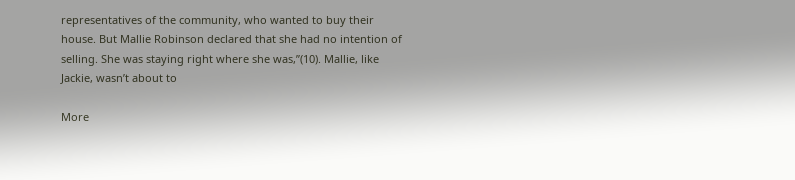representatives of the community, who wanted to buy their house. But Mallie Robinson declared that she had no intention of selling. She was staying right where she was,”(10). Mallie, like Jackie, wasn’t about to

More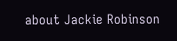about Jackie Robinson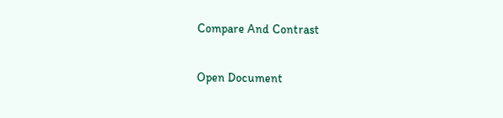Compare And Contrast

Open Document